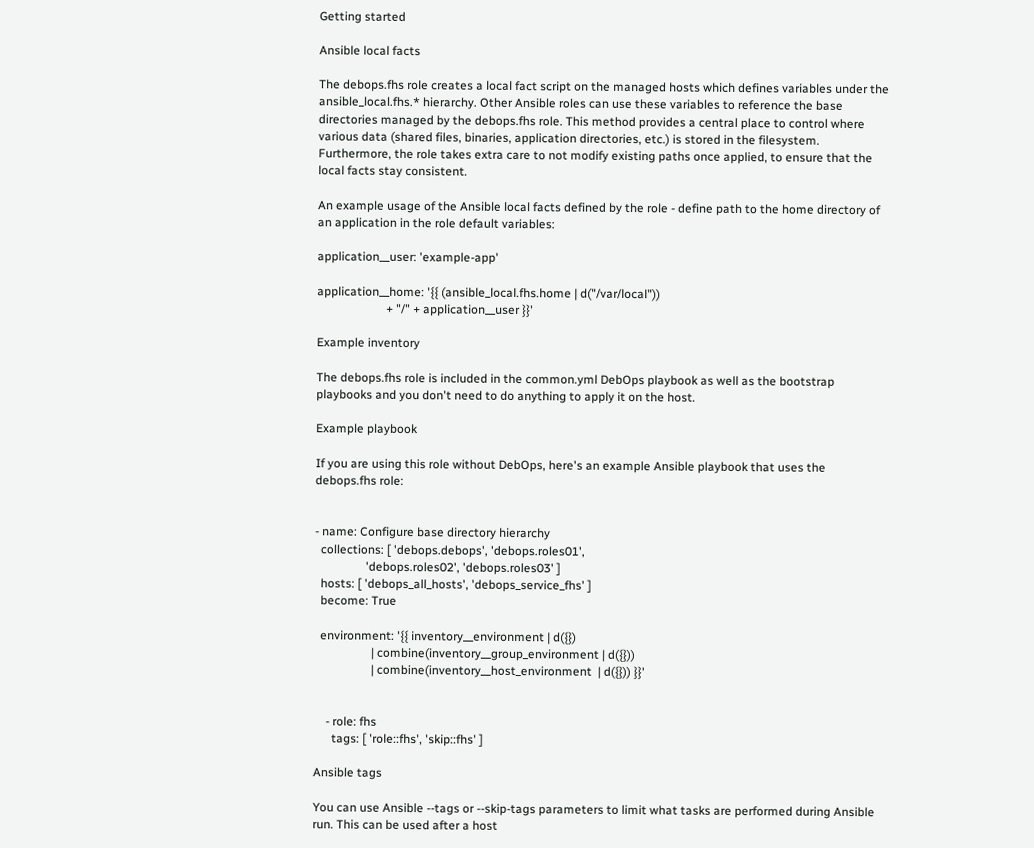Getting started

Ansible local facts

The debops.fhs role creates a local fact script on the managed hosts which defines variables under the ansible_local.fhs.* hierarchy. Other Ansible roles can use these variables to reference the base directories managed by the debops.fhs role. This method provides a central place to control where various data (shared files, binaries, application directories, etc.) is stored in the filesystem. Furthermore, the role takes extra care to not modify existing paths once applied, to ensure that the local facts stay consistent.

An example usage of the Ansible local facts defined by the role - define path to the home directory of an application in the role default variables:

application__user: 'example-app'

application__home: '{{ (ansible_local.fhs.home | d("/var/local"))
                       + "/" + application__user }}'

Example inventory

The debops.fhs role is included in the common.yml DebOps playbook as well as the bootstrap playbooks and you don't need to do anything to apply it on the host.

Example playbook

If you are using this role without DebOps, here's an example Ansible playbook that uses the debops.fhs role:


- name: Configure base directory hierarchy
  collections: [ 'debops.debops', 'debops.roles01',
                 'debops.roles02', 'debops.roles03' ]
  hosts: [ 'debops_all_hosts', 'debops_service_fhs' ]
  become: True

  environment: '{{ inventory__environment | d({})
                   | combine(inventory__group_environment | d({}))
                   | combine(inventory__host_environment  | d({})) }}'


    - role: fhs
      tags: [ 'role::fhs', 'skip::fhs' ]

Ansible tags

You can use Ansible --tags or --skip-tags parameters to limit what tasks are performed during Ansible run. This can be used after a host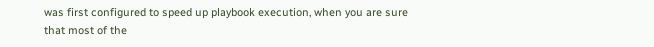was first configured to speed up playbook execution, when you are sure that most of the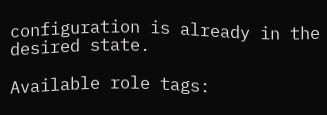configuration is already in the desired state.

Available role tags: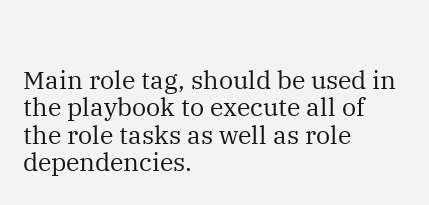Main role tag, should be used in the playbook to execute all of the role tasks as well as role dependencies.